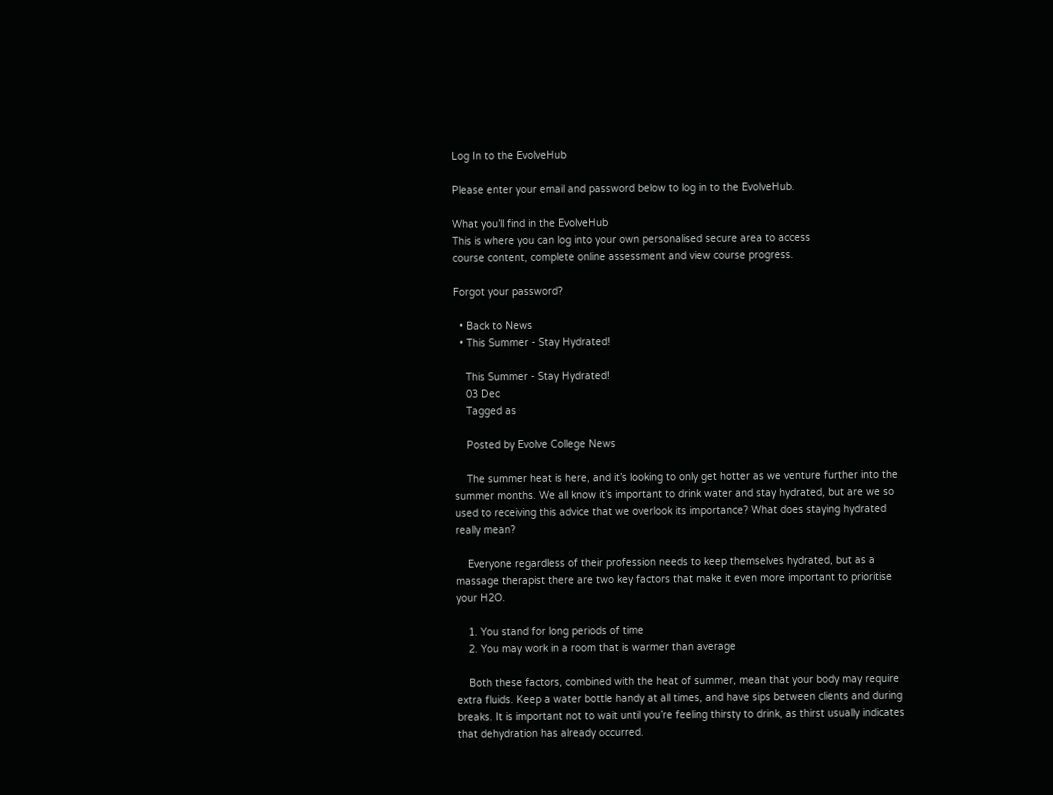Log In to the EvolveHub

Please enter your email and password below to log in to the EvolveHub.

What you’ll find in the EvolveHub
This is where you can log into your own personalised secure area to access
course content, complete online assessment and view course progress.

Forgot your password?

  • Back to News
  • This Summer - Stay Hydrated!

    This Summer - Stay Hydrated!
    03 Dec
    Tagged as

    Posted by Evolve College News

    The summer heat is here, and it’s looking to only get hotter as we venture further into the summer months. We all know it’s important to drink water and stay hydrated, but are we so used to receiving this advice that we overlook its importance? What does staying hydrated really mean?

    Everyone regardless of their profession needs to keep themselves hydrated, but as a massage therapist there are two key factors that make it even more important to prioritise your H2O.

    1. You stand for long periods of time
    2. You may work in a room that is warmer than average

    Both these factors, combined with the heat of summer, mean that your body may require extra fluids. Keep a water bottle handy at all times, and have sips between clients and during breaks. It is important not to wait until you’re feeling thirsty to drink, as thirst usually indicates that dehydration has already occurred.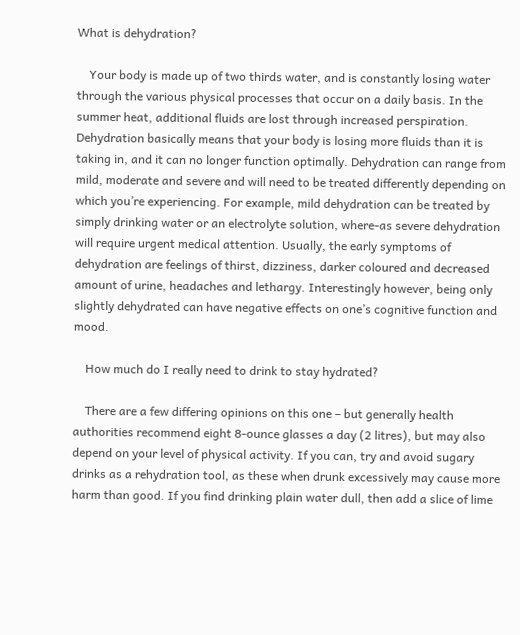What is dehydration?

    Your body is made up of two thirds water, and is constantly losing water through the various physical processes that occur on a daily basis. In the summer heat, additional fluids are lost through increased perspiration. Dehydration basically means that your body is losing more fluids than it is taking in, and it can no longer function optimally. Dehydration can range from mild, moderate and severe and will need to be treated differently depending on which you’re experiencing. For example, mild dehydration can be treated by simply drinking water or an electrolyte solution, where-as severe dehydration will require urgent medical attention. Usually, the early symptoms of dehydration are feelings of thirst, dizziness, darker coloured and decreased amount of urine, headaches and lethargy. Interestingly however, being only slightly dehydrated can have negative effects on one’s cognitive function and mood.

    How much do I really need to drink to stay hydrated?

    There are a few differing opinions on this one – but generally health authorities recommend eight 8-ounce glasses a day (2 litres), but may also depend on your level of physical activity. If you can, try and avoid sugary drinks as a rehydration tool, as these when drunk excessively may cause more harm than good. If you find drinking plain water dull, then add a slice of lime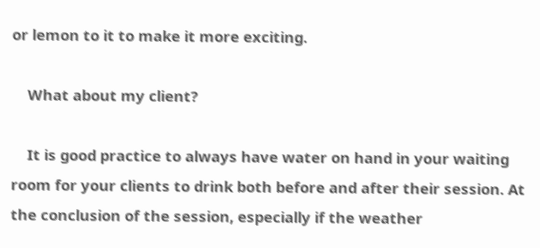or lemon to it to make it more exciting.

    What about my client?

    It is good practice to always have water on hand in your waiting room for your clients to drink both before and after their session. At the conclusion of the session, especially if the weather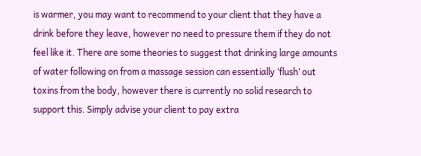is warmer, you may want to recommend to your client that they have a drink before they leave, however no need to pressure them if they do not feel like it. There are some theories to suggest that drinking large amounts of water following on from a massage session can essentially ‘flush’ out toxins from the body, however there is currently no solid research to support this. Simply advise your client to pay extra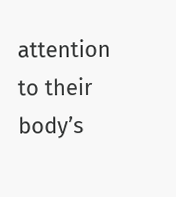attention to their body’s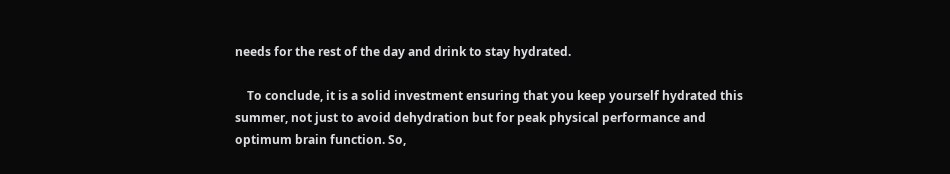needs for the rest of the day and drink to stay hydrated.

    To conclude, it is a solid investment ensuring that you keep yourself hydrated this summer, not just to avoid dehydration but for peak physical performance and optimum brain function. So,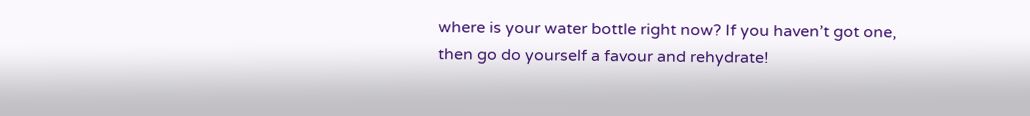where is your water bottle right now? If you haven’t got one, then go do yourself a favour and rehydrate!